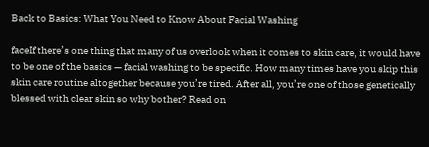Back to Basics: What You Need to Know About Facial Washing

faceIf there’s one thing that many of us overlook when it comes to skin care, it would have to be one of the basics — facial washing to be specific. How many times have you skip this skin care routine altogether because you’re tired. After all, you’re one of those genetically blessed with clear skin so why bother? Read on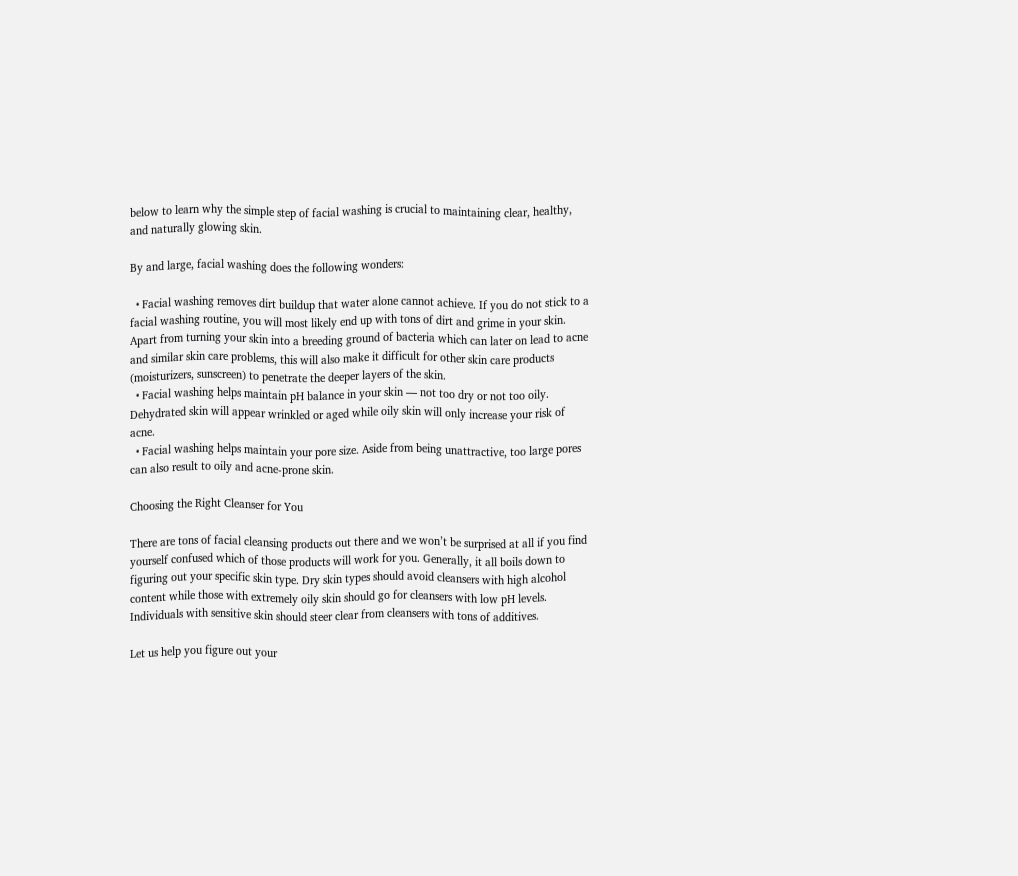below to learn why the simple step of facial washing is crucial to maintaining clear, healthy, and naturally glowing skin.

By and large, facial washing does the following wonders:

  • Facial washing removes dirt buildup that water alone cannot achieve. If you do not stick to a facial washing routine, you will most likely end up with tons of dirt and grime in your skin. Apart from turning your skin into a breeding ground of bacteria which can later on lead to acne and similar skin care problems, this will also make it difficult for other skin care products (moisturizers, sunscreen) to penetrate the deeper layers of the skin.
  • Facial washing helps maintain pH balance in your skin — not too dry or not too oily. Dehydrated skin will appear wrinkled or aged while oily skin will only increase your risk of acne.
  • Facial washing helps maintain your pore size. Aside from being unattractive, too large pores can also result to oily and acne-prone skin.

Choosing the Right Cleanser for You

There are tons of facial cleansing products out there and we won’t be surprised at all if you find yourself confused which of those products will work for you. Generally, it all boils down to figuring out your specific skin type. Dry skin types should avoid cleansers with high alcohol content while those with extremely oily skin should go for cleansers with low pH levels. Individuals with sensitive skin should steer clear from cleansers with tons of additives.

Let us help you figure out your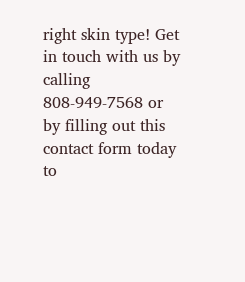right skin type! Get in touch with us by calling 808-949-7568 or by filling out this contact form today to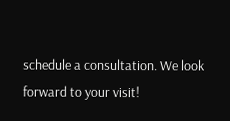schedule a consultation. We look forward to your visit!